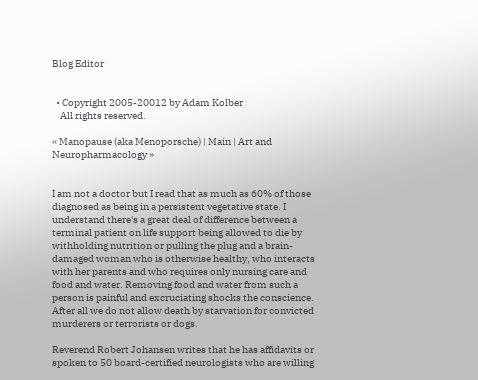Blog Editor


  • Copyright 2005-20012 by Adam Kolber
    All rights reserved.

« Manopause (aka Menoporsche) | Main | Art and Neuropharmacology »


I am not a doctor but I read that as much as 60% of those diagnosed as being in a persistent vegetative state. I understand there's a great deal of difference between a terminal patient on life support being allowed to die by withholding nutrition or pulling the plug and a brain-damaged woman who is otherwise healthy, who interacts with her parents and who requires only nursing care and food and water. Removing food and water from such a person is painful and excruciating shocks the conscience. After all we do not allow death by starvation for convicted murderers or terrorists or dogs.

Reverend Robert Johansen writes that he has affidavits or spoken to 50 board-certified neurologists who are willing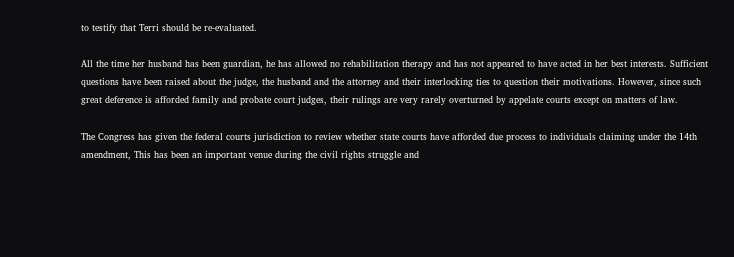to testify that Terri should be re-evaluated.

All the time her husband has been guardian, he has allowed no rehabilitation therapy and has not appeared to have acted in her best interests. Sufficient questions have been raised about the judge, the husband and the attorney and their interlocking ties to question their motivations. However, since such great deference is afforded family and probate court judges, their rulings are very rarely overturned by appelate courts except on matters of law.

The Congress has given the federal courts jurisdiction to review whether state courts have afforded due process to individuals claiming under the 14th amendment, This has been an important venue during the civil rights struggle and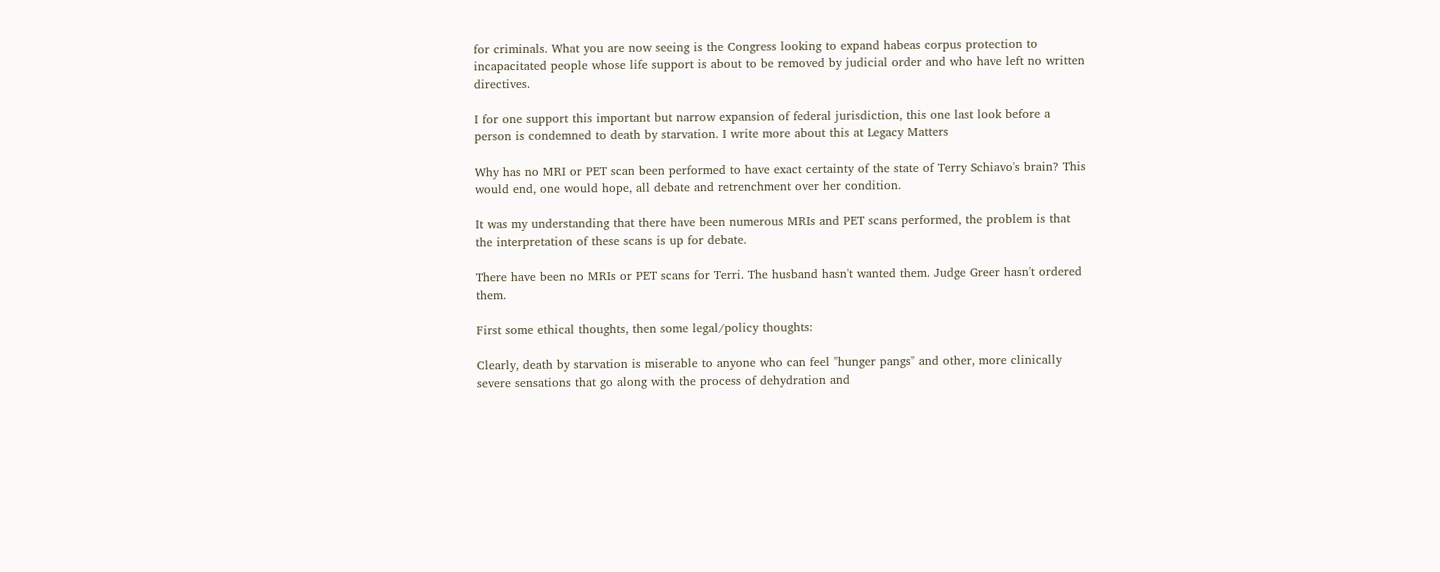for criminals. What you are now seeing is the Congress looking to expand habeas corpus protection to incapacitated people whose life support is about to be removed by judicial order and who have left no written directives.

I for one support this important but narrow expansion of federal jurisdiction, this one last look before a person is condemned to death by starvation. I write more about this at Legacy Matters

Why has no MRI or PET scan been performed to have exact certainty of the state of Terry Schiavo's brain? This would end, one would hope, all debate and retrenchment over her condition.

It was my understanding that there have been numerous MRIs and PET scans performed, the problem is that the interpretation of these scans is up for debate.

There have been no MRIs or PET scans for Terri. The husband hasn't wanted them. Judge Greer hasn't ordered them.

First some ethical thoughts, then some legal/policy thoughts:

Clearly, death by starvation is miserable to anyone who can feel "hunger pangs" and other, more clinically severe sensations that go along with the process of dehydration and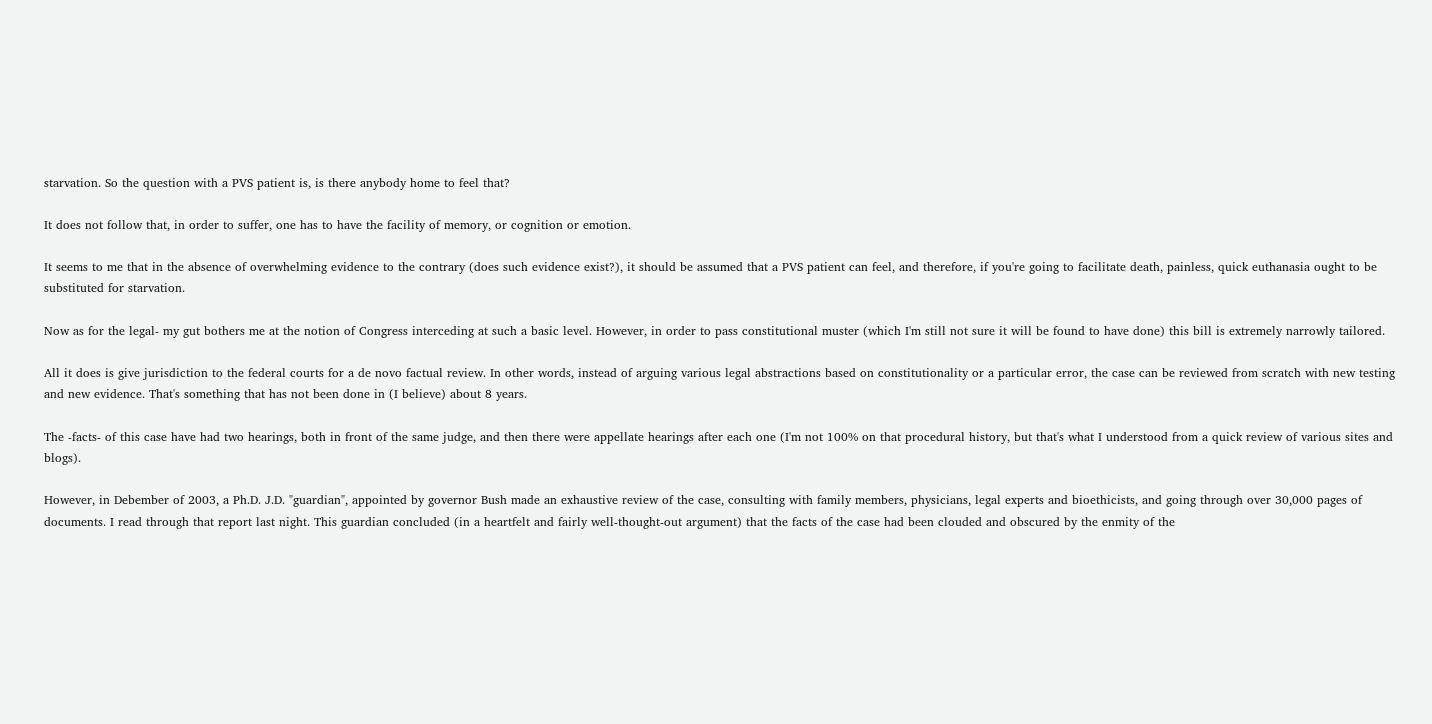starvation. So the question with a PVS patient is, is there anybody home to feel that?

It does not follow that, in order to suffer, one has to have the facility of memory, or cognition or emotion.

It seems to me that in the absence of overwhelming evidence to the contrary (does such evidence exist?), it should be assumed that a PVS patient can feel, and therefore, if you're going to facilitate death, painless, quick euthanasia ought to be substituted for starvation.

Now as for the legal- my gut bothers me at the notion of Congress interceding at such a basic level. However, in order to pass constitutional muster (which I'm still not sure it will be found to have done) this bill is extremely narrowly tailored.

All it does is give jurisdiction to the federal courts for a de novo factual review. In other words, instead of arguing various legal abstractions based on constitutionality or a particular error, the case can be reviewed from scratch with new testing and new evidence. That's something that has not been done in (I believe) about 8 years.

The -facts- of this case have had two hearings, both in front of the same judge, and then there were appellate hearings after each one (I'm not 100% on that procedural history, but that's what I understood from a quick review of various sites and blogs).

However, in Debember of 2003, a Ph.D. J.D. "guardian", appointed by governor Bush made an exhaustive review of the case, consulting with family members, physicians, legal experts and bioethicists, and going through over 30,000 pages of documents. I read through that report last night. This guardian concluded (in a heartfelt and fairly well-thought-out argument) that the facts of the case had been clouded and obscured by the enmity of the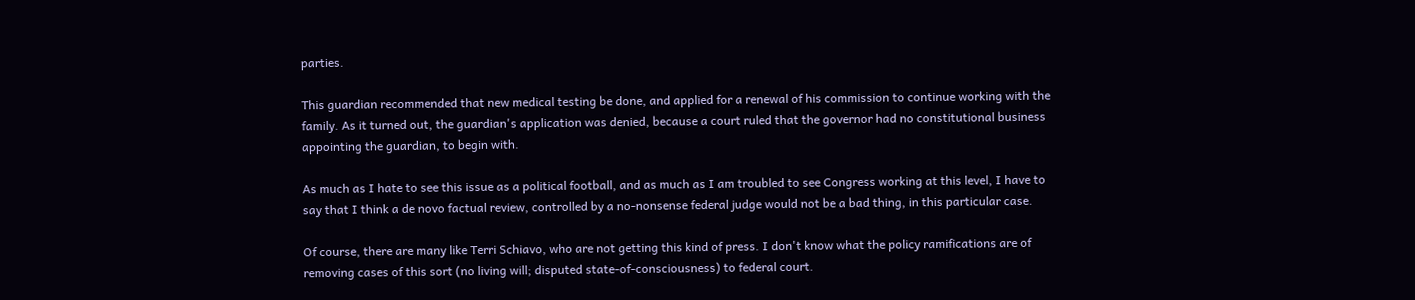parties.

This guardian recommended that new medical testing be done, and applied for a renewal of his commission to continue working with the family. As it turned out, the guardian's application was denied, because a court ruled that the governor had no constitutional business appointing the guardian, to begin with.

As much as I hate to see this issue as a political football, and as much as I am troubled to see Congress working at this level, I have to say that I think a de novo factual review, controlled by a no-nonsense federal judge would not be a bad thing, in this particular case.

Of course, there are many like Terri Schiavo, who are not getting this kind of press. I don't know what the policy ramifications are of removing cases of this sort (no living will; disputed state-of-consciousness) to federal court.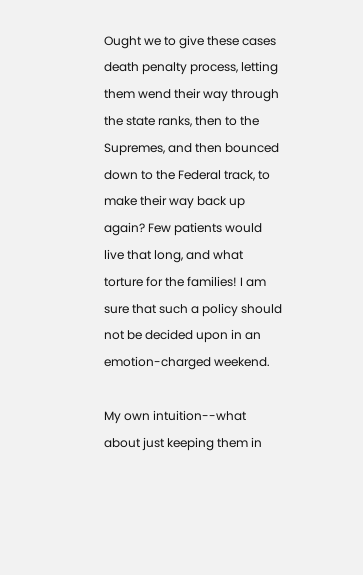Ought we to give these cases death penalty process, letting them wend their way through the state ranks, then to the Supremes, and then bounced down to the Federal track, to make their way back up again? Few patients would live that long, and what torture for the families! I am sure that such a policy should not be decided upon in an emotion-charged weekend.

My own intuition--what about just keeping them in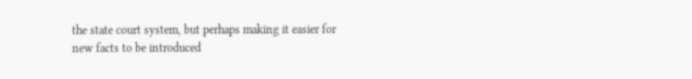the state court system, but perhaps making it easier for new facts to be introduced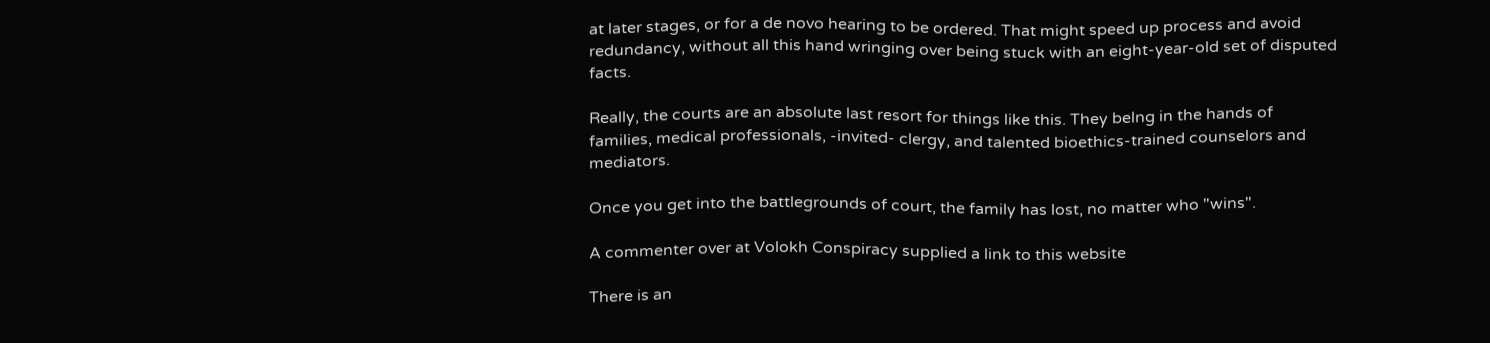at later stages, or for a de novo hearing to be ordered. That might speed up process and avoid redundancy, without all this hand wringing over being stuck with an eight-year-old set of disputed facts.

Really, the courts are an absolute last resort for things like this. They belng in the hands of families, medical professionals, -invited- clergy, and talented bioethics-trained counselors and mediators.

Once you get into the battlegrounds of court, the family has lost, no matter who "wins".

A commenter over at Volokh Conspiracy supplied a link to this website

There is an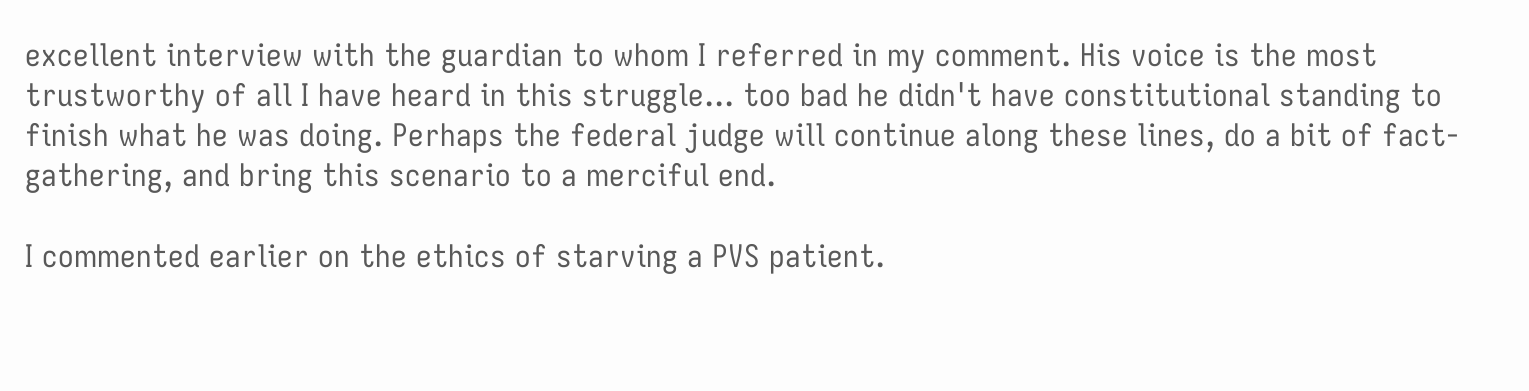excellent interview with the guardian to whom I referred in my comment. His voice is the most trustworthy of all I have heard in this struggle... too bad he didn't have constitutional standing to finish what he was doing. Perhaps the federal judge will continue along these lines, do a bit of fact-gathering, and bring this scenario to a merciful end.

I commented earlier on the ethics of starving a PVS patient.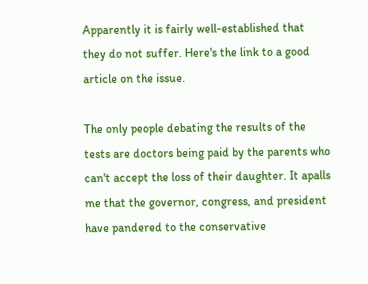Apparently it is fairly well-established that they do not suffer. Here's the link to a good article on the issue.

The only people debating the results of the tests are doctors being paid by the parents who can't accept the loss of their daughter. It apalls me that the governor, congress, and president have pandered to the conservative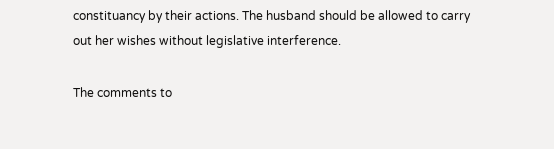constituancy by their actions. The husband should be allowed to carry out her wishes without legislative interference.

The comments to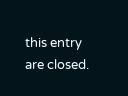this entry are closed.